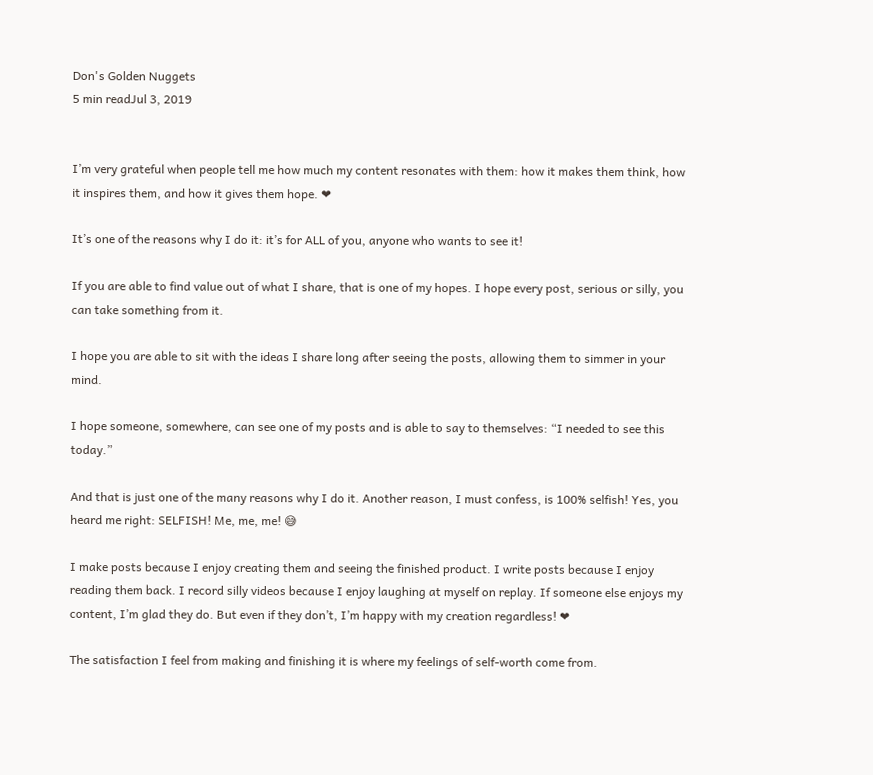Don's Golden Nuggets
5 min readJul 3, 2019


I’m very grateful when people tell me how much my content resonates with them: how it makes them think, how it inspires them, and how it gives them hope. ❤

It’s one of the reasons why I do it: it’s for ALL of you, anyone who wants to see it!

If you are able to find value out of what I share, that is one of my hopes. I hope every post, serious or silly, you can take something from it.

I hope you are able to sit with the ideas I share long after seeing the posts, allowing them to simmer in your mind.

I hope someone, somewhere, can see one of my posts and is able to say to themselves: “I needed to see this today.”

And that is just one of the many reasons why I do it. Another reason, I must confess, is 100% selfish! Yes, you heard me right: SELFISH! Me, me, me! 😅

I make posts because I enjoy creating them and seeing the finished product. I write posts because I enjoy reading them back. I record silly videos because I enjoy laughing at myself on replay. If someone else enjoys my content, I’m glad they do. But even if they don’t, I’m happy with my creation regardless! ❤

The satisfaction I feel from making and finishing it is where my feelings of self-worth come from.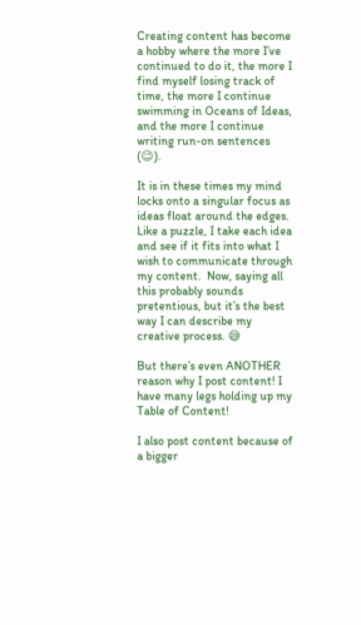Creating content has become a hobby where the more I’ve continued to do it, the more I find myself losing track of time, the more I continue swimming in Oceans of Ideas, and the more I continue writing run-on sentences (😉).

It is in these times my mind locks onto a singular focus as ideas float around the edges. Like a puzzle, I take each idea and see if it fits into what I wish to communicate through my content.  Now, saying all this probably sounds pretentious, but it’s the best way I can describe my creative process. 😅

But there’s even ANOTHER reason why I post content! I have many legs holding up my Table of Content!

I also post content because of a bigger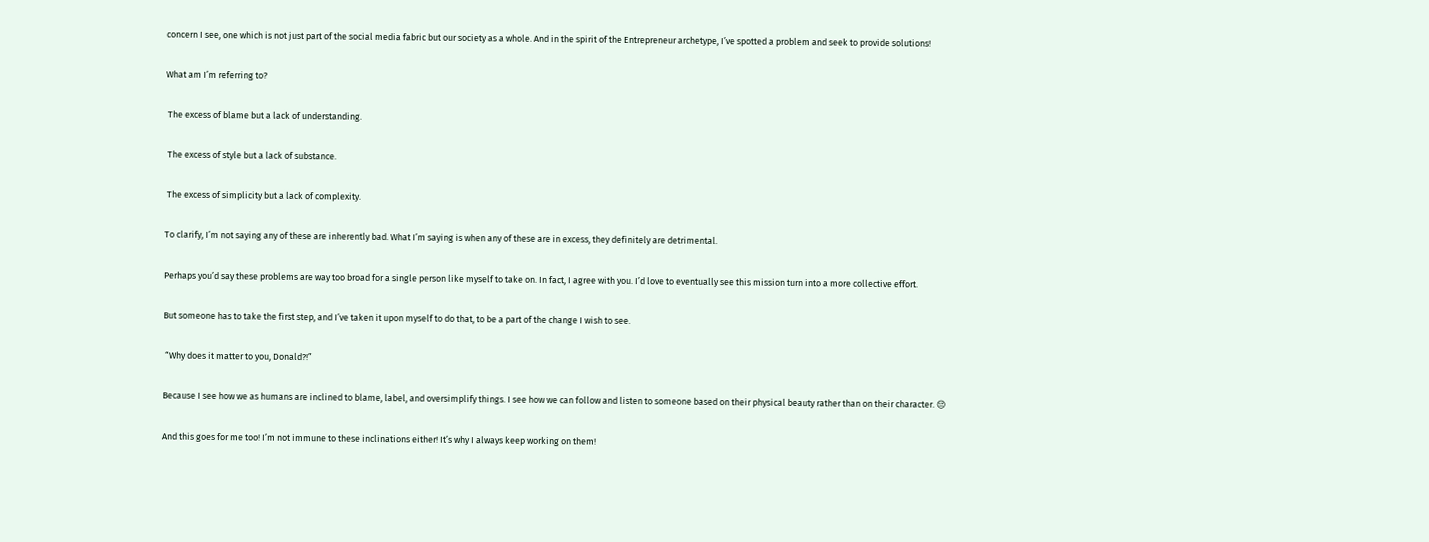concern I see, one which is not just part of the social media fabric but our society as a whole. And in the spirit of the Entrepreneur archetype, I’ve spotted a problem and seek to provide solutions!

What am I’m referring to?

 The excess of blame but a lack of understanding.

 The excess of style but a lack of substance.

 The excess of simplicity but a lack of complexity.

To clarify, I’m not saying any of these are inherently bad. What I’m saying is when any of these are in excess, they definitely are detrimental.

Perhaps you’d say these problems are way too broad for a single person like myself to take on. In fact, I agree with you. I’d love to eventually see this mission turn into a more collective effort.

But someone has to take the first step, and I’ve taken it upon myself to do that, to be a part of the change I wish to see.

 “Why does it matter to you, Donald?!”

Because I see how we as humans are inclined to blame, label, and oversimplify things. I see how we can follow and listen to someone based on their physical beauty rather than on their character. 😔

And this goes for me too! I’m not immune to these inclinations either! It’s why I always keep working on them!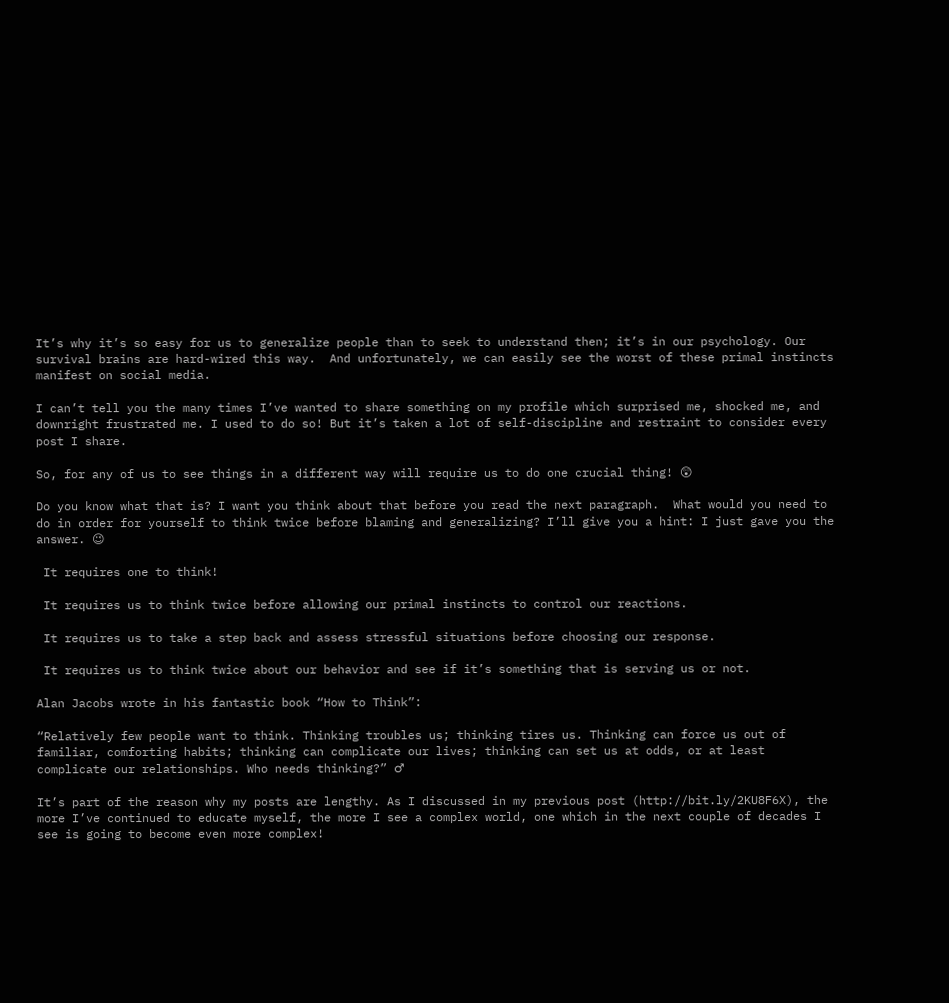It’s why it’s so easy for us to generalize people than to seek to understand then; it’s in our psychology. Our survival brains are hard-wired this way.  And unfortunately, we can easily see the worst of these primal instincts manifest on social media.

I can’t tell you the many times I’ve wanted to share something on my profile which surprised me, shocked me, and downright frustrated me. I used to do so! But it’s taken a lot of self-discipline and restraint to consider every post I share.

So, for any of us to see things in a different way will require us to do one crucial thing! 😲

Do you know what that is? I want you think about that before you read the next paragraph.  What would you need to do in order for yourself to think twice before blaming and generalizing? I’ll give you a hint: I just gave you the answer. 😉

 It requires one to think!

 It requires us to think twice before allowing our primal instincts to control our reactions.

 It requires us to take a step back and assess stressful situations before choosing our response.

 It requires us to think twice about our behavior and see if it’s something that is serving us or not.

Alan Jacobs wrote in his fantastic book “How to Think”:

“Relatively few people want to think. Thinking troubles us; thinking tires us. Thinking can force us out of familiar, comforting habits; thinking can complicate our lives; thinking can set us at odds, or at least complicate our relationships. Who needs thinking?” ♂

It’s part of the reason why my posts are lengthy. As I discussed in my previous post (http://bit.ly/2KU8F6X), the more I’ve continued to educate myself, the more I see a complex world, one which in the next couple of decades I see is going to become even more complex!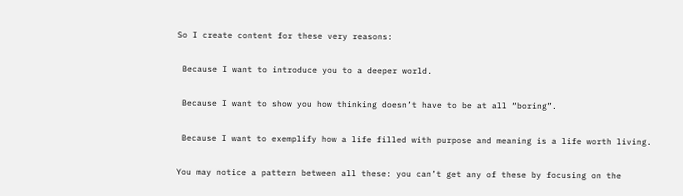So I create content for these very reasons:

 Because I want to introduce you to a deeper world.

 Because I want to show you how thinking doesn’t have to be at all “boring”.

 Because I want to exemplify how a life filled with purpose and meaning is a life worth living.

You may notice a pattern between all these: you can’t get any of these by focusing on the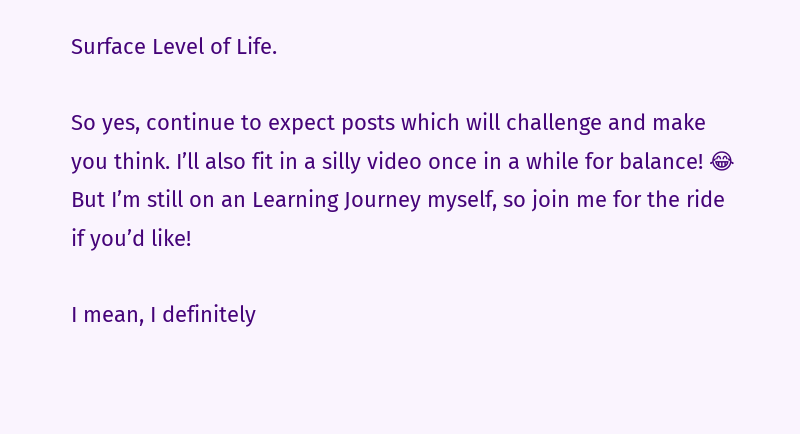Surface Level of Life.

So yes, continue to expect posts which will challenge and make you think. I’ll also fit in a silly video once in a while for balance! 😂 But I’m still on an Learning Journey myself, so join me for the ride if you’d like!

I mean, I definitely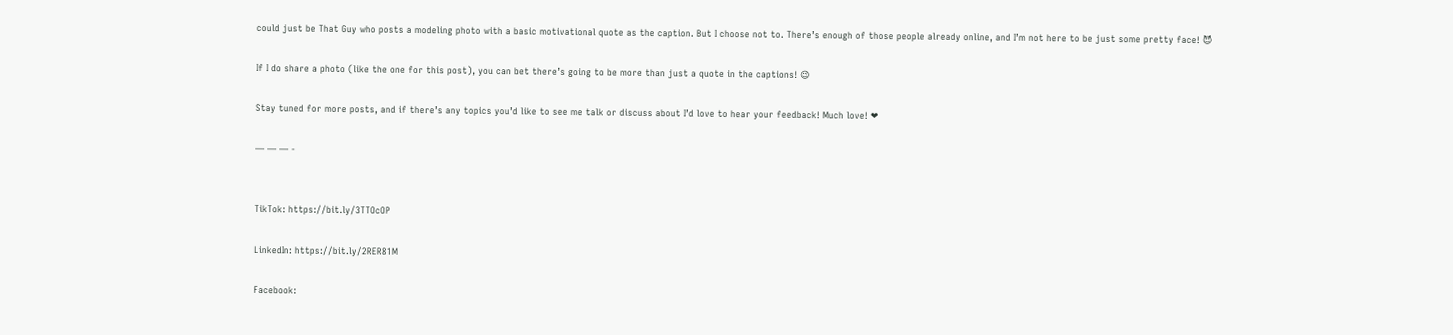could just be That Guy who posts a modeling photo with a basic motivational quote as the caption. But I choose not to. There’s enough of those people already online, and I’m not here to be just some pretty face! 😈

If I do share a photo (like the one for this post), you can bet there’s going to be more than just a quote in the captions! 😉

Stay tuned for more posts, and if there’s any topics you’d like to see me talk or discuss about I’d love to hear your feedback! Much love! ❤

— — — -


TikTok: https://bit.ly/3TTOcOP

LinkedIn: https://bit.ly/2RER81M

Facebook: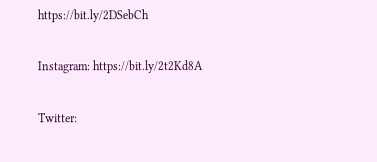https://bit.ly/2DSebCh

Instagram: https://bit.ly/2t2Kd8A

Twitter: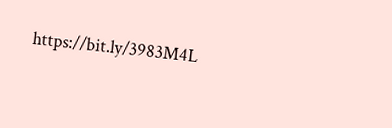https://bit.ly/3983M4L